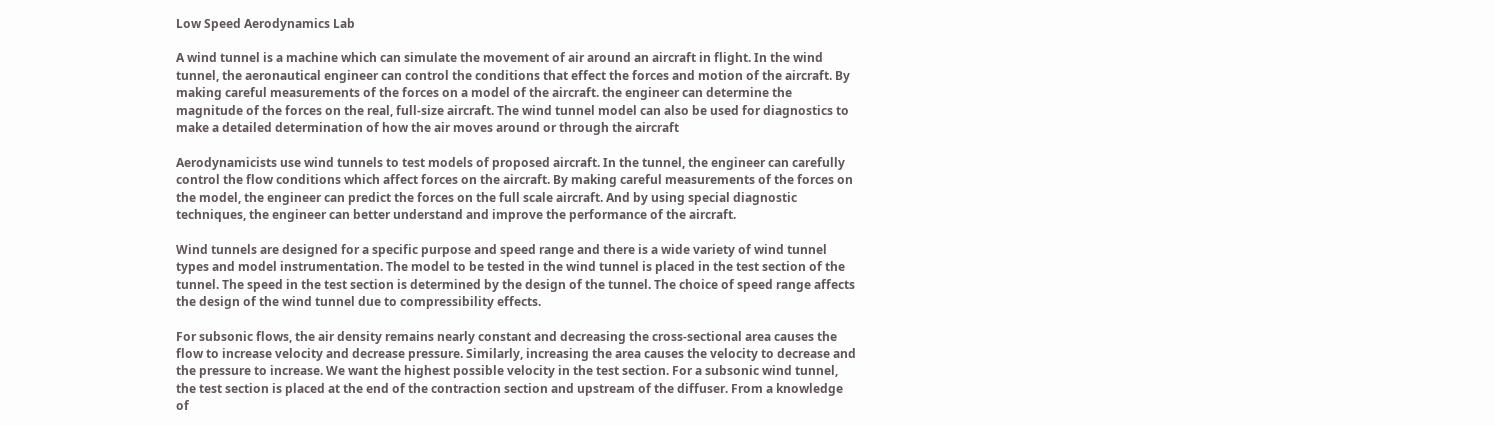Low Speed Aerodynamics Lab

A wind tunnel is a machine which can simulate the movement of air around an aircraft in flight. In the wind tunnel, the aeronautical engineer can control the conditions that effect the forces and motion of the aircraft. By making careful measurements of the forces on a model of the aircraft. the engineer can determine the magnitude of the forces on the real, full-size aircraft. The wind tunnel model can also be used for diagnostics to make a detailed determination of how the air moves around or through the aircraft

Aerodynamicists use wind tunnels to test models of proposed aircraft. In the tunnel, the engineer can carefully control the flow conditions which affect forces on the aircraft. By making careful measurements of the forces on the model, the engineer can predict the forces on the full scale aircraft. And by using special diagnostic techniques, the engineer can better understand and improve the performance of the aircraft.

Wind tunnels are designed for a specific purpose and speed range and there is a wide variety of wind tunnel types and model instrumentation. The model to be tested in the wind tunnel is placed in the test section of the tunnel. The speed in the test section is determined by the design of the tunnel. The choice of speed range affects the design of the wind tunnel due to compressibility effects.

For subsonic flows, the air density remains nearly constant and decreasing the cross-sectional area causes the flow to increase velocity and decrease pressure. Similarly, increasing the area causes the velocity to decrease and the pressure to increase. We want the highest possible velocity in the test section. For a subsonic wind tunnel, the test section is placed at the end of the contraction section and upstream of the diffuser. From a knowledge of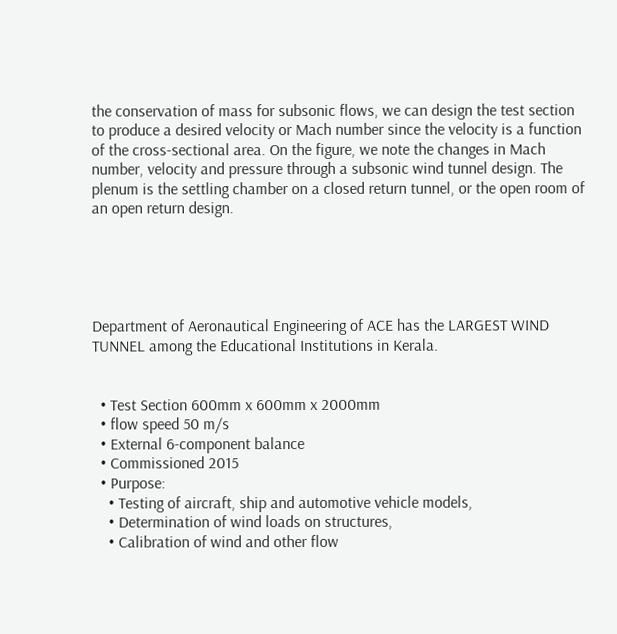the conservation of mass for subsonic flows, we can design the test section to produce a desired velocity or Mach number since the velocity is a function of the cross-sectional area. On the figure, we note the changes in Mach number, velocity and pressure through a subsonic wind tunnel design. The plenum is the settling chamber on a closed return tunnel, or the open room of an open return design.





Department of Aeronautical Engineering of ACE has the LARGEST WIND TUNNEL among the Educational Institutions in Kerala.


  • Test Section 600mm x 600mm x 2000mm
  • flow speed 50 m/s
  • External 6-component balance
  • Commissioned 2015
  • Purpose:
    • Testing of aircraft, ship and automotive vehicle models,
    • Determination of wind loads on structures,
    • Calibration of wind and other flow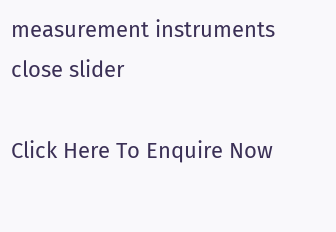measurement instruments
close slider

Click Here To Enquire Now